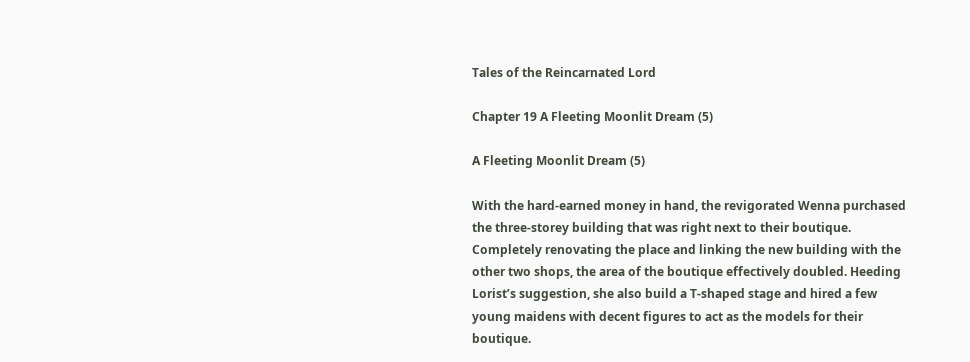Tales of the Reincarnated Lord

Chapter 19 A Fleeting Moonlit Dream (5)

A Fleeting Moonlit Dream (5)

With the hard-earned money in hand, the revigorated Wenna purchased the three-storey building that was right next to their boutique. Completely renovating the place and linking the new building with the other two shops, the area of the boutique effectively doubled. Heeding Lorist’s suggestion, she also build a T-shaped stage and hired a few young maidens with decent figures to act as the models for their boutique.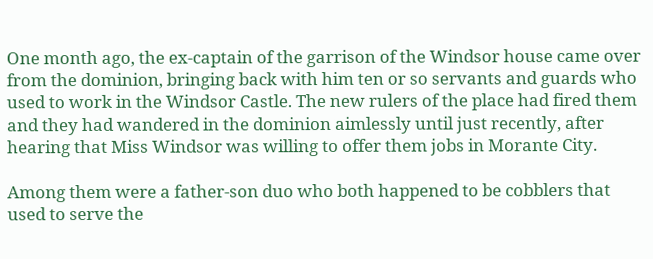One month ago, the ex-captain of the garrison of the Windsor house came over from the dominion, bringing back with him ten or so servants and guards who used to work in the Windsor Castle. The new rulers of the place had fired them and they had wandered in the dominion aimlessly until just recently, after hearing that Miss Windsor was willing to offer them jobs in Morante City.

Among them were a father-son duo who both happened to be cobblers that used to serve the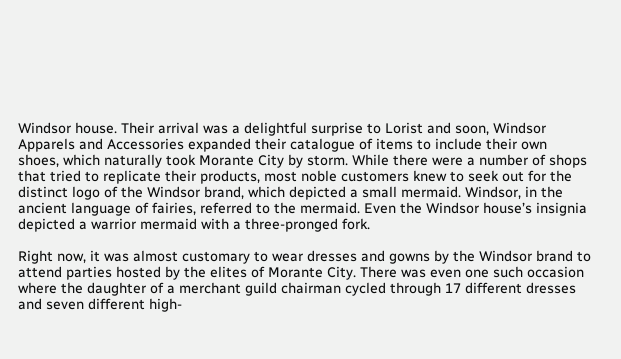Windsor house. Their arrival was a delightful surprise to Lorist and soon, Windsor Apparels and Accessories expanded their catalogue of items to include their own shoes, which naturally took Morante City by storm. While there were a number of shops that tried to replicate their products, most noble customers knew to seek out for the distinct logo of the Windsor brand, which depicted a small mermaid. Windsor, in the ancient language of fairies, referred to the mermaid. Even the Windsor house’s insignia depicted a warrior mermaid with a three-pronged fork.

Right now, it was almost customary to wear dresses and gowns by the Windsor brand to attend parties hosted by the elites of Morante City. There was even one such occasion where the daughter of a merchant guild chairman cycled through 17 different dresses and seven different high-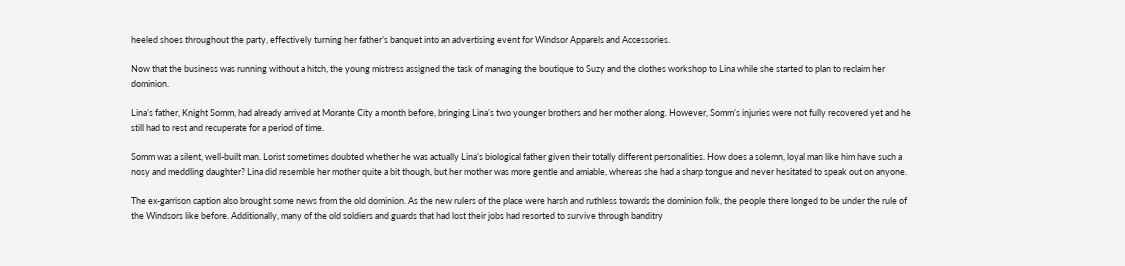heeled shoes throughout the party, effectively turning her father’s banquet into an advertising event for Windsor Apparels and Accessories.

Now that the business was running without a hitch, the young mistress assigned the task of managing the boutique to Suzy and the clothes workshop to Lina while she started to plan to reclaim her dominion.

Lina’s father, Knight Somm, had already arrived at Morante City a month before, bringing Lina’s two younger brothers and her mother along. However, Somm’s injuries were not fully recovered yet and he still had to rest and recuperate for a period of time.

Somm was a silent, well-built man. Lorist sometimes doubted whether he was actually Lina’s biological father given their totally different personalities. How does a solemn, loyal man like him have such a nosy and meddling daughter? Lina did resemble her mother quite a bit though, but her mother was more gentle and amiable, whereas she had a sharp tongue and never hesitated to speak out on anyone.

The ex-garrison caption also brought some news from the old dominion. As the new rulers of the place were harsh and ruthless towards the dominion folk, the people there longed to be under the rule of the Windsors like before. Additionally, many of the old soldiers and guards that had lost their jobs had resorted to survive through banditry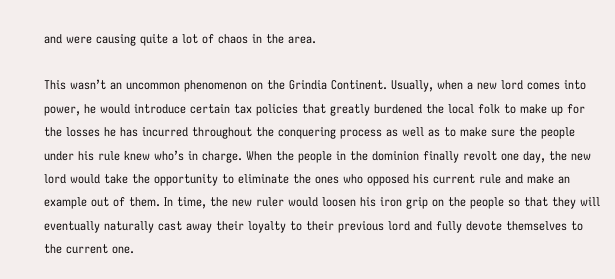and were causing quite a lot of chaos in the area.

This wasn’t an uncommon phenomenon on the Grindia Continent. Usually, when a new lord comes into power, he would introduce certain tax policies that greatly burdened the local folk to make up for the losses he has incurred throughout the conquering process as well as to make sure the people under his rule knew who’s in charge. When the people in the dominion finally revolt one day, the new lord would take the opportunity to eliminate the ones who opposed his current rule and make an example out of them. In time, the new ruler would loosen his iron grip on the people so that they will eventually naturally cast away their loyalty to their previous lord and fully devote themselves to the current one.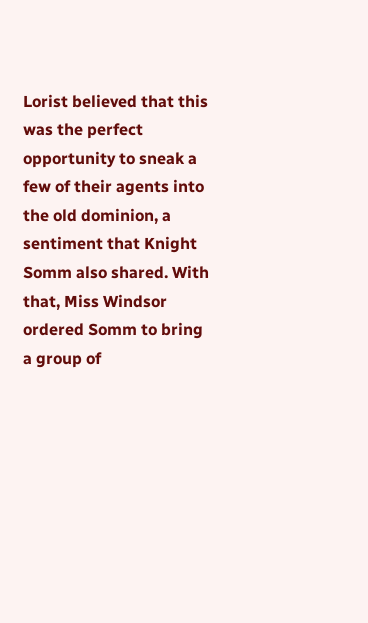Lorist believed that this was the perfect opportunity to sneak a few of their agents into the old dominion, a sentiment that Knight Somm also shared. With that, Miss Windsor ordered Somm to bring a group of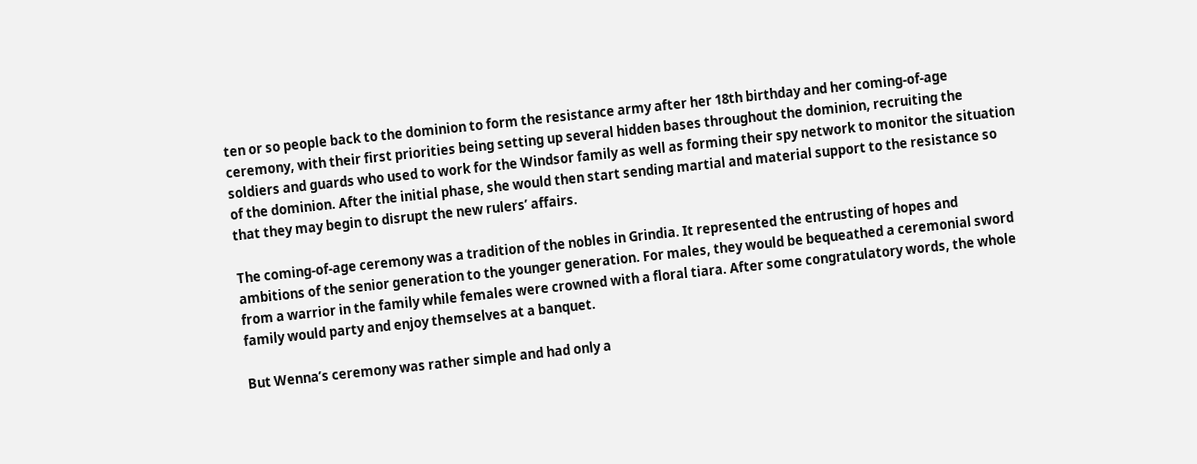ten or so people back to the dominion to form the resistance army after her 18th birthday and her coming-of-age ceremony, with their first priorities being setting up several hidden bases throughout the dominion, recruiting the soldiers and guards who used to work for the Windsor family as well as forming their spy network to monitor the situation of the dominion. After the initial phase, she would then start sending martial and material support to the resistance so that they may begin to disrupt the new rulers’ affairs.

The coming-of-age ceremony was a tradition of the nobles in Grindia. It represented the entrusting of hopes and ambitions of the senior generation to the younger generation. For males, they would be bequeathed a ceremonial sword from a warrior in the family while females were crowned with a floral tiara. After some congratulatory words, the whole family would party and enjoy themselves at a banquet.

But Wenna’s ceremony was rather simple and had only a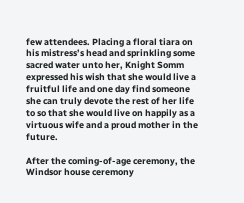few attendees. Placing a floral tiara on his mistress’s head and sprinkling some sacred water unto her, Knight Somm expressed his wish that she would live a fruitful life and one day find someone she can truly devote the rest of her life to so that she would live on happily as a virtuous wife and a proud mother in the future.

After the coming-of-age ceremony, the Windsor house ceremony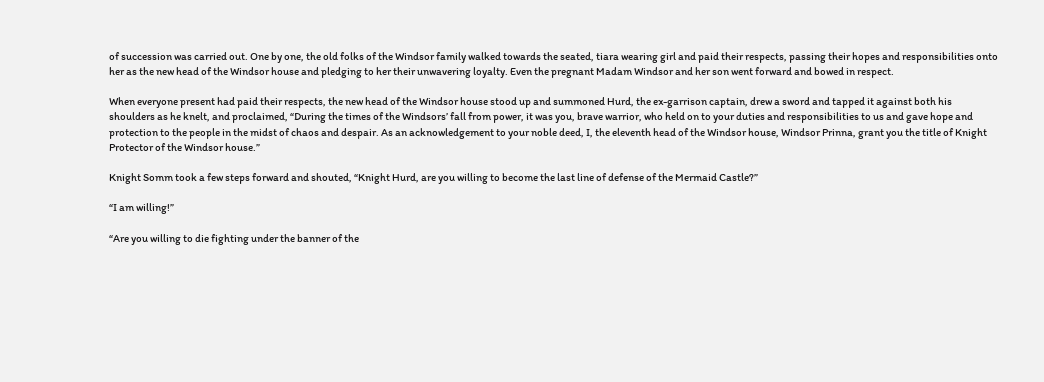of succession was carried out. One by one, the old folks of the Windsor family walked towards the seated, tiara wearing girl and paid their respects, passing their hopes and responsibilities onto her as the new head of the Windsor house and pledging to her their unwavering loyalty. Even the pregnant Madam Windsor and her son went forward and bowed in respect.

When everyone present had paid their respects, the new head of the Windsor house stood up and summoned Hurd, the ex-garrison captain, drew a sword and tapped it against both his shoulders as he knelt, and proclaimed, “During the times of the Windsors’ fall from power, it was you, brave warrior, who held on to your duties and responsibilities to us and gave hope and protection to the people in the midst of chaos and despair. As an acknowledgement to your noble deed, I, the eleventh head of the Windsor house, Windsor Prinna, grant you the title of Knight Protector of the Windsor house.”

Knight Somm took a few steps forward and shouted, “Knight Hurd, are you willing to become the last line of defense of the Mermaid Castle?”

“I am willing!”

“Are you willing to die fighting under the banner of the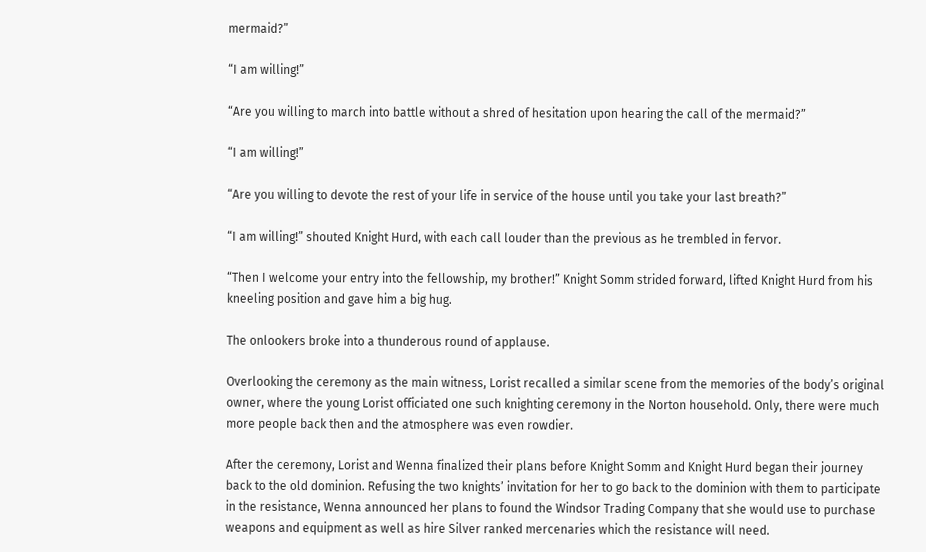mermaid?”

“I am willing!”

“Are you willing to march into battle without a shred of hesitation upon hearing the call of the mermaid?”

“I am willing!”

“Are you willing to devote the rest of your life in service of the house until you take your last breath?”

“I am willing!” shouted Knight Hurd, with each call louder than the previous as he trembled in fervor.

“Then I welcome your entry into the fellowship, my brother!” Knight Somm strided forward, lifted Knight Hurd from his kneeling position and gave him a big hug.

The onlookers broke into a thunderous round of applause.

Overlooking the ceremony as the main witness, Lorist recalled a similar scene from the memories of the body’s original owner, where the young Lorist officiated one such knighting ceremony in the Norton household. Only, there were much more people back then and the atmosphere was even rowdier.

After the ceremony, Lorist and Wenna finalized their plans before Knight Somm and Knight Hurd began their journey back to the old dominion. Refusing the two knights’ invitation for her to go back to the dominion with them to participate in the resistance, Wenna announced her plans to found the Windsor Trading Company that she would use to purchase weapons and equipment as well as hire Silver ranked mercenaries which the resistance will need.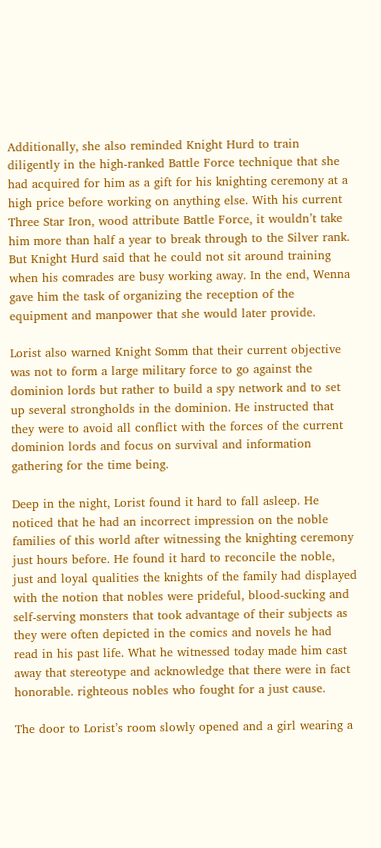Additionally, she also reminded Knight Hurd to train diligently in the high-ranked Battle Force technique that she had acquired for him as a gift for his knighting ceremony at a high price before working on anything else. With his current Three Star Iron, wood attribute Battle Force, it wouldn’t take him more than half a year to break through to the Silver rank. But Knight Hurd said that he could not sit around training when his comrades are busy working away. In the end, Wenna gave him the task of organizing the reception of the equipment and manpower that she would later provide.

Lorist also warned Knight Somm that their current objective was not to form a large military force to go against the dominion lords but rather to build a spy network and to set up several strongholds in the dominion. He instructed that they were to avoid all conflict with the forces of the current dominion lords and focus on survival and information gathering for the time being.

Deep in the night, Lorist found it hard to fall asleep. He noticed that he had an incorrect impression on the noble families of this world after witnessing the knighting ceremony just hours before. He found it hard to reconcile the noble, just and loyal qualities the knights of the family had displayed with the notion that nobles were prideful, blood-sucking and self-serving monsters that took advantage of their subjects as they were often depicted in the comics and novels he had read in his past life. What he witnessed today made him cast away that stereotype and acknowledge that there were in fact honorable. righteous nobles who fought for a just cause.

The door to Lorist’s room slowly opened and a girl wearing a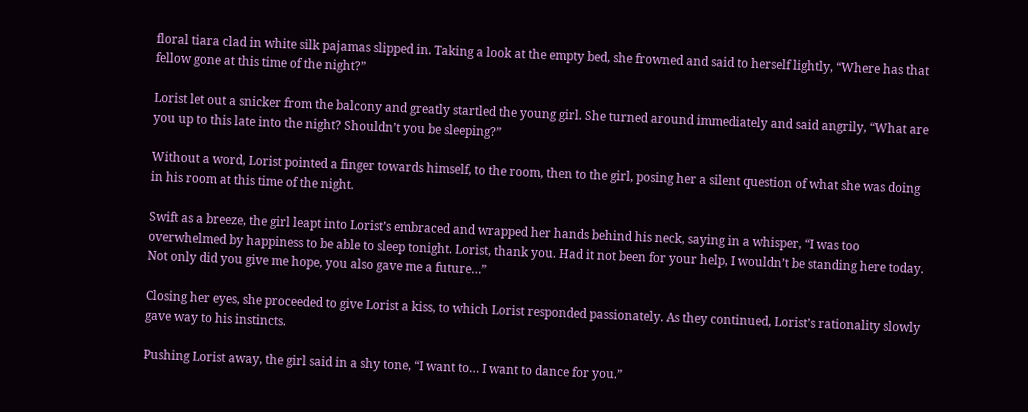floral tiara clad in white silk pajamas slipped in. Taking a look at the empty bed, she frowned and said to herself lightly, “Where has that fellow gone at this time of the night?”

Lorist let out a snicker from the balcony and greatly startled the young girl. She turned around immediately and said angrily, “What are you up to this late into the night? Shouldn’t you be sleeping?”

Without a word, Lorist pointed a finger towards himself, to the room, then to the girl, posing her a silent question of what she was doing in his room at this time of the night.

Swift as a breeze, the girl leapt into Lorist’s embraced and wrapped her hands behind his neck, saying in a whisper, “I was too overwhelmed by happiness to be able to sleep tonight. Lorist, thank you. Had it not been for your help, I wouldn’t be standing here today. Not only did you give me hope, you also gave me a future…”

Closing her eyes, she proceeded to give Lorist a kiss, to which Lorist responded passionately. As they continued, Lorist’s rationality slowly gave way to his instincts.

Pushing Lorist away, the girl said in a shy tone, “I want to… I want to dance for you.”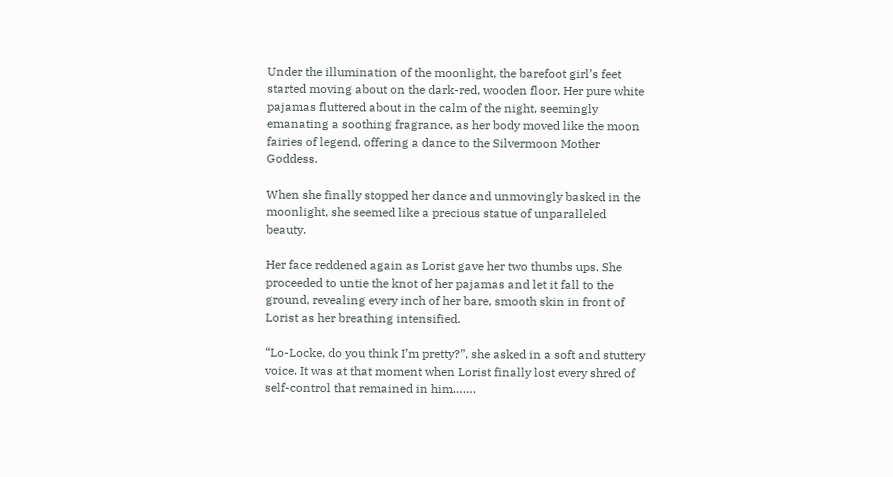Under the illumination of the moonlight, the barefoot girl’s feet started moving about on the dark-red, wooden floor. Her pure white pajamas fluttered about in the calm of the night, seemingly emanating a soothing fragrance, as her body moved like the moon fairies of legend, offering a dance to the Silvermoon Mother Goddess.

When she finally stopped her dance and unmovingly basked in the moonlight, she seemed like a precious statue of unparalleled beauty.

Her face reddened again as Lorist gave her two thumbs ups. She proceeded to untie the knot of her pajamas and let it fall to the ground, revealing every inch of her bare, smooth skin in front of Lorist as her breathing intensified.

“Lo-Locke, do you think I’m pretty?”, she asked in a soft and stuttery voice. It was at that moment when Lorist finally lost every shred of self-control that remained in him…….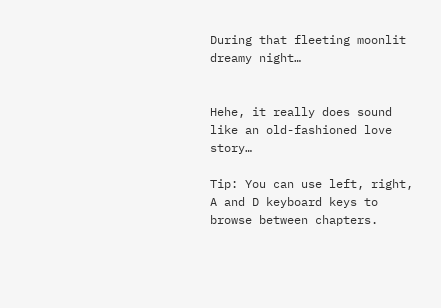During that fleeting moonlit dreamy night…


Hehe, it really does sound like an old-fashioned love story…

Tip: You can use left, right, A and D keyboard keys to browse between chapters.